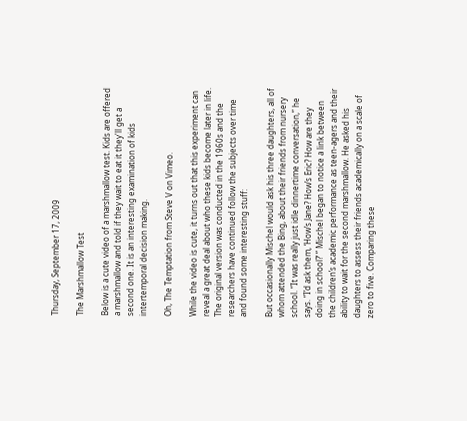Thursday, September 17, 2009

The Marshmallow Test

Below is a cute video of a marshmallow test. Kids are offered a marshmallow and told if they wait to eat it they'll get a second one. It is an interesting examination of kids intertemporal decision making.

Oh, The Temptation from Steve V on Vimeo.

While the video is cute, it turns out that this experiment can reveal a great deal about who these kids become later in life. The original version was conducted in the 1960s and the researchers have continued follow the subjects over time and found some interesting stuff:

But occasionally Mischel would ask his three daughters, all of whom attended the Bing, about their friends from nursery school. “It was really just idle dinnertime conversation,” he says. “I’d ask them, ‘How’s Jane? How’s Eric? How are they doing in school?’ ” Mischel began to notice a link between the children’s academic performance as teen-agers and their ability to wait for the second marshmallow. He asked his daughters to assess their friends academically on a scale of zero to five. Comparing these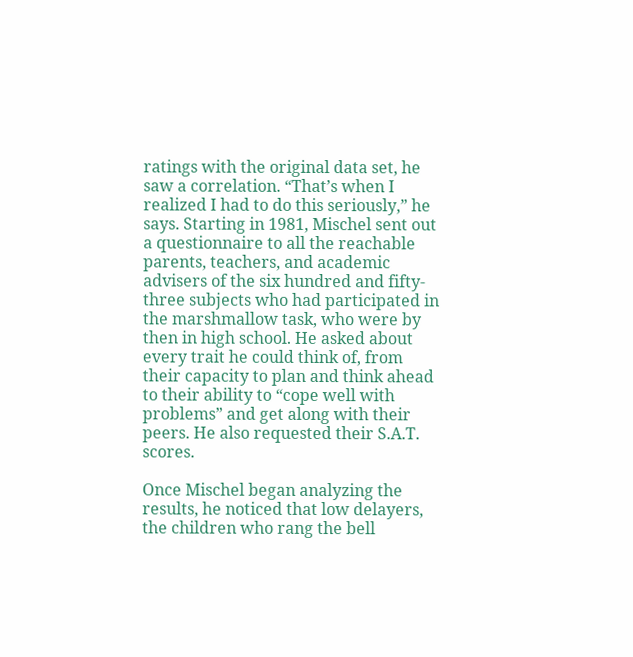ratings with the original data set, he saw a correlation. “That’s when I realized I had to do this seriously,” he says. Starting in 1981, Mischel sent out a questionnaire to all the reachable parents, teachers, and academic advisers of the six hundred and fifty-three subjects who had participated in the marshmallow task, who were by then in high school. He asked about every trait he could think of, from their capacity to plan and think ahead to their ability to “cope well with problems” and get along with their peers. He also requested their S.A.T. scores.

Once Mischel began analyzing the results, he noticed that low delayers, the children who rang the bell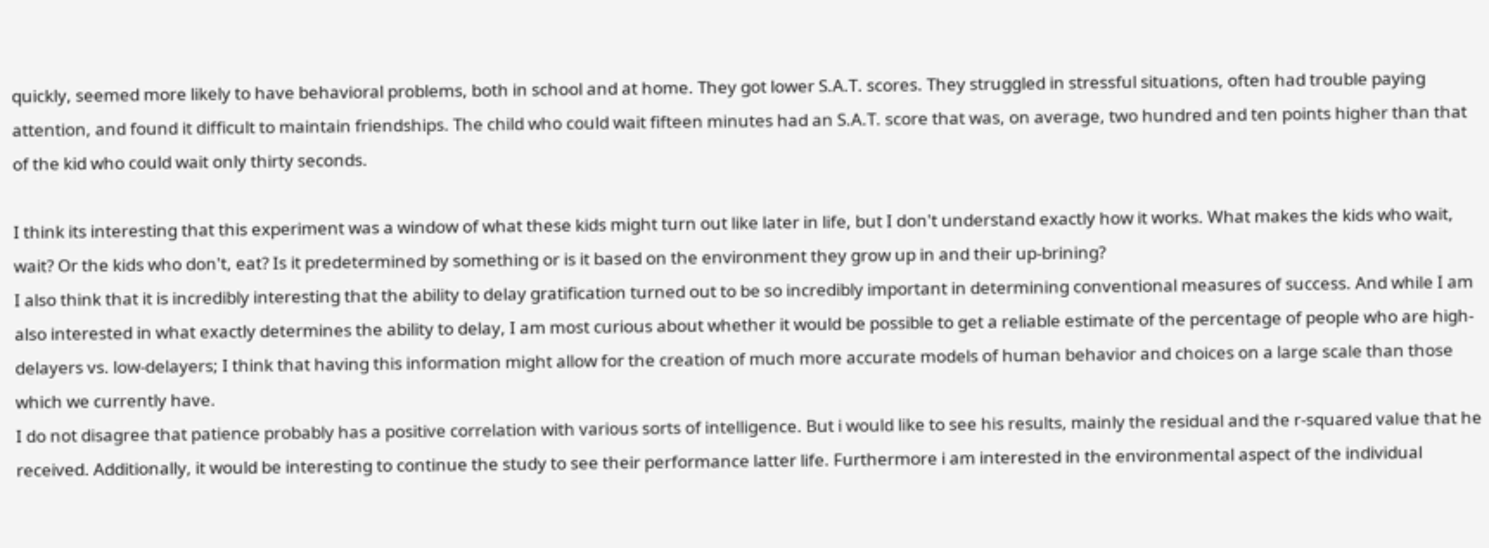quickly, seemed more likely to have behavioral problems, both in school and at home. They got lower S.A.T. scores. They struggled in stressful situations, often had trouble paying attention, and found it difficult to maintain friendships. The child who could wait fifteen minutes had an S.A.T. score that was, on average, two hundred and ten points higher than that of the kid who could wait only thirty seconds.

I think its interesting that this experiment was a window of what these kids might turn out like later in life, but I don't understand exactly how it works. What makes the kids who wait, wait? Or the kids who don't, eat? Is it predetermined by something or is it based on the environment they grow up in and their up-brining?
I also think that it is incredibly interesting that the ability to delay gratification turned out to be so incredibly important in determining conventional measures of success. And while I am also interested in what exactly determines the ability to delay, I am most curious about whether it would be possible to get a reliable estimate of the percentage of people who are high-delayers vs. low-delayers; I think that having this information might allow for the creation of much more accurate models of human behavior and choices on a large scale than those which we currently have.
I do not disagree that patience probably has a positive correlation with various sorts of intelligence. But i would like to see his results, mainly the residual and the r-squared value that he received. Additionally, it would be interesting to continue the study to see their performance latter life. Furthermore i am interested in the environmental aspect of the individual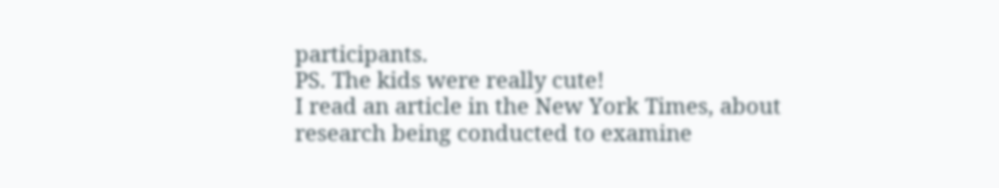participants.
PS. The kids were really cute!
I read an article in the New York Times, about research being conducted to examine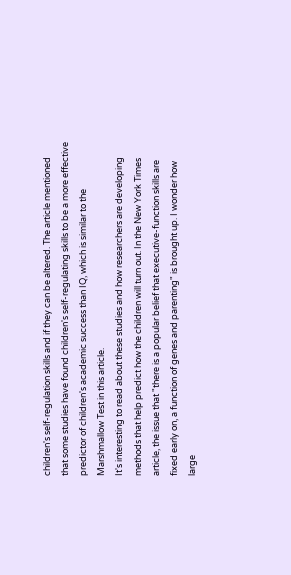children's self-regulation skills and if they can be altered. The article mentioned that some studies have found children's self-regulating skills to be a more effective predictor of children's academic success than IQ, which is similar to the Marshmallow Test in this article.
It's interesting to read about these studies and how researchers are developing methods that help predict how the children will turn out. In the New York Times article, the issue that "there is a popular belief that executive-function skills are fixed early on, a function of genes and parenting" is brought up. I wonder how large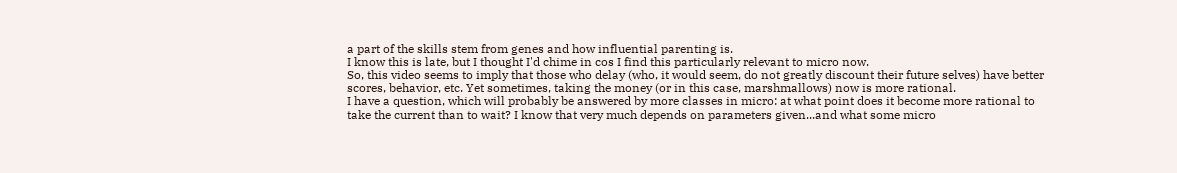a part of the skills stem from genes and how influential parenting is.
I know this is late, but I thought I'd chime in cos I find this particularly relevant to micro now.
So, this video seems to imply that those who delay (who, it would seem, do not greatly discount their future selves) have better scores, behavior, etc. Yet sometimes, taking the money (or in this case, marshmallows) now is more rational.
I have a question, which will probably be answered by more classes in micro: at what point does it become more rational to take the current than to wait? I know that very much depends on parameters given...and what some micro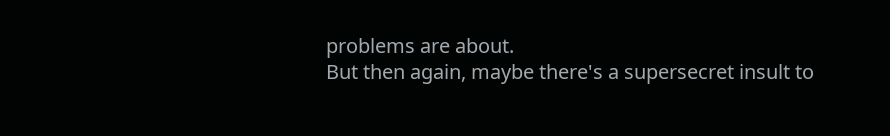problems are about.
But then again, maybe there's a supersecret insult to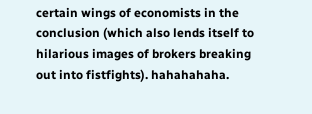certain wings of economists in the conclusion (which also lends itself to hilarious images of brokers breaking out into fistfights). hahahahaha.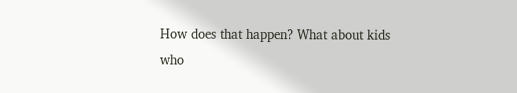How does that happen? What about kids who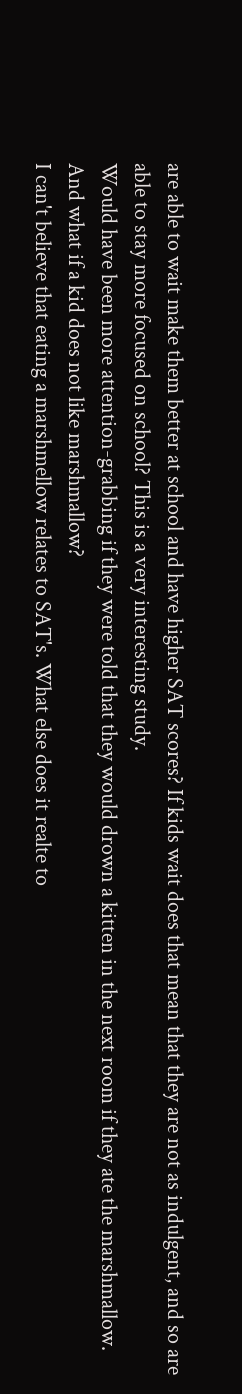are able to wait make them better at school and have higher SAT scores? If kids wait does that mean that they are not as indulgent, and so are able to stay more focused on school? This is a very interesting study.
Would have been more attention-grabbing if they were told that they would drown a kitten in the next room if they ate the marshmallow.
And what if a kid does not like marshmallow?
I can't believe that eating a marshmellow relates to SAT's. What else does it realte to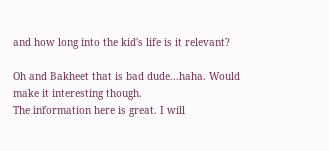and how long into the kid's life is it relevant?

Oh and Bakheet that is bad dude...haha. Would make it interesting though.
The information here is great. I will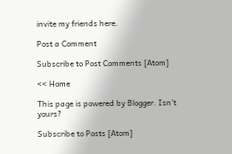invite my friends here.

Post a Comment

Subscribe to Post Comments [Atom]

<< Home

This page is powered by Blogger. Isn't yours?

Subscribe to Posts [Atom]